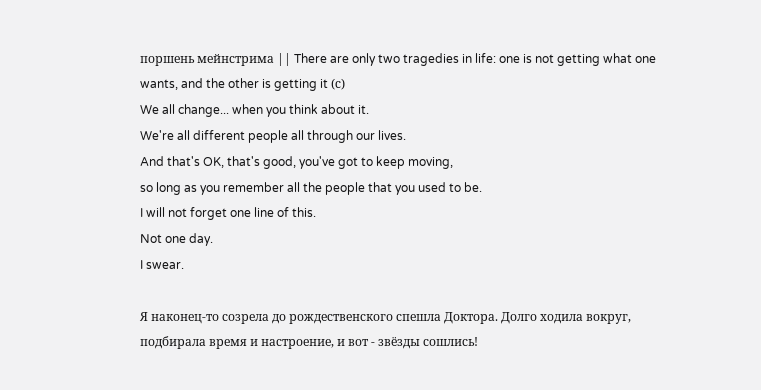поршень мейнстрима || There are only two tragedies in life: one is not getting what one wants, and the other is getting it (с)
We all change... when you think about it.
We're all different people all through our lives.
And that's OK, that's good, you've got to keep moving,
so long as you remember all the people that you used to be.
I will not forget one line of this.
Not one day.
I swear.

Я наконец-то созрела до рождественского спешла Доктора. Долго ходила вокруг, подбирала время и настроение, и вот - звёзды сошлись!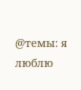@темы: я люблю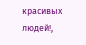красивых людей!,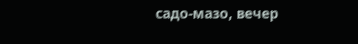садо-мазо, вечер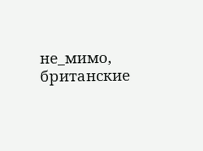не_мимо, британские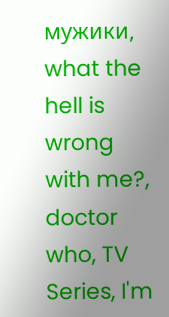мужики, what the hell is wrong with me?, doctor who, TV Series, I'm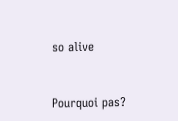so alive


Pourquoi pas?